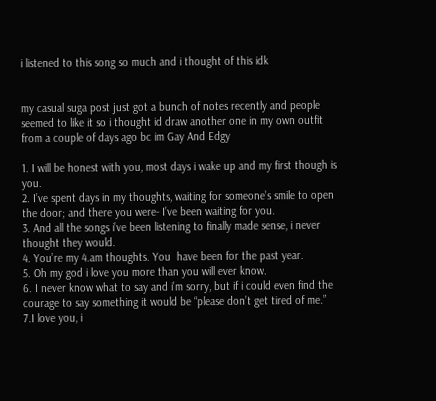i listened to this song so much and i thought of this idk


my casual suga post just got a bunch of notes recently and people seemed to like it so i thought id draw another one in my own outfit from a couple of days ago bc im Gay And Edgy

1. I will be honest with you, most days i wake up and my first though is you.
2. I’ve spent days in my thoughts, waiting for someone’s smile to open the door; and there you were- I’ve been waiting for you.
3. And all the songs i’ve been listening to finally made sense, i never thought they would.
4. You’re my 4.am thoughts. You  have been for the past year.
5. Oh my god i love you more than you will ever know.
6. I never know what to say and i’m sorry, but if i could even find the courage to say something it would be “please don’t get tired of me.”
7.I love you, i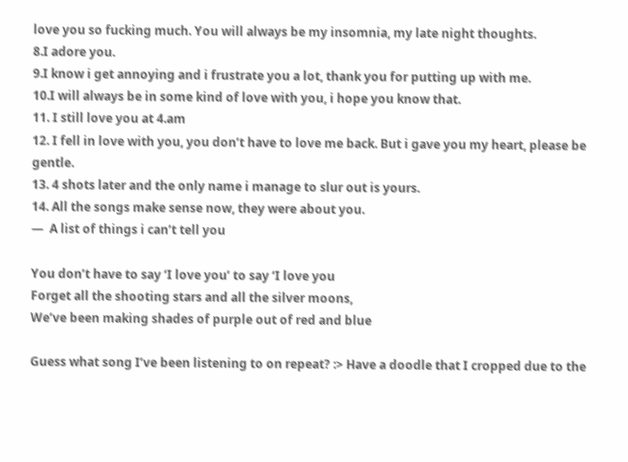love you so fucking much. You will always be my insomnia, my late night thoughts.
8.I adore you.
9.I know i get annoying and i frustrate you a lot, thank you for putting up with me.
10.I will always be in some kind of love with you, i hope you know that.
11. I still love you at 4.am
12. I fell in love with you, you don’t have to love me back. But i gave you my heart, please be gentle.
13. 4 shots later and the only name i manage to slur out is yours.
14. All the songs make sense now, they were about you.
—  A list of things i can’t tell you

You don’t have to say ‘I love you’ to say ‘I love you
Forget all the shooting stars and all the silver moons,
We’ve been making shades of purple out of red and blue

Guess what song I’ve been listening to on repeat? :> Have a doodle that I cropped due to the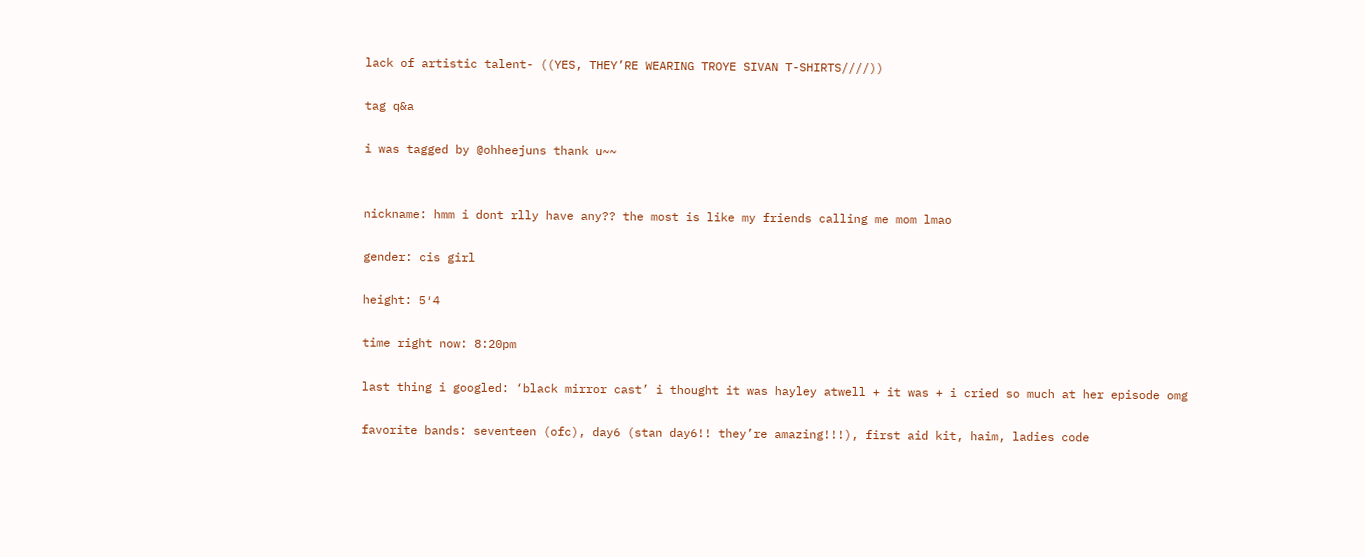lack of artistic talent- ((YES, THEY’RE WEARING TROYE SIVAN T-SHIRTS////))

tag q&a

i was tagged by @ohheejuns thank u~~


nickname: hmm i dont rlly have any?? the most is like my friends calling me mom lmao

gender: cis girl

height: 5′4

time right now: 8:20pm

last thing i googled: ‘black mirror cast’ i thought it was hayley atwell + it was + i cried so much at her episode omg

favorite bands: seventeen (ofc), day6 (stan day6!! they’re amazing!!!), first aid kit, haim, ladies code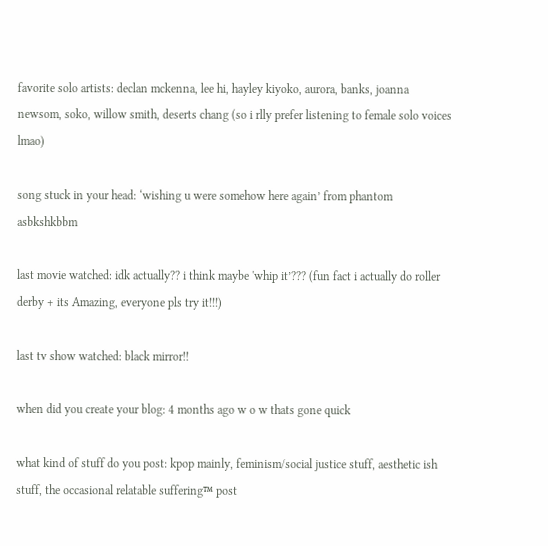favorite solo artists: declan mckenna, lee hi, hayley kiyoko, aurora, banks, joanna newsom, soko, willow smith, deserts chang (so i rlly prefer listening to female solo voices lmao)

song stuck in your head: ‘wishing u were somehow here again’ from phantom asbkshkbbm

last movie watched: idk actually?? i think maybe 'whip it’??? (fun fact i actually do roller derby + its Amazing, everyone pls try it!!!)

last tv show watched: black mirror!!

when did you create your blog: 4 months ago w o w thats gone quick

what kind of stuff do you post: kpop mainly, feminism/social justice stuff, aesthetic ish stuff, the occasional relatable suffering™ post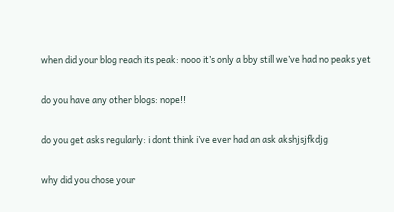when did your blog reach its peak: nooo it’s only a bby still we’ve had no peaks yet

do you have any other blogs: nope!!

do you get asks regularly: i dont think i’ve ever had an ask akshjsjfkdjg

why did you chose your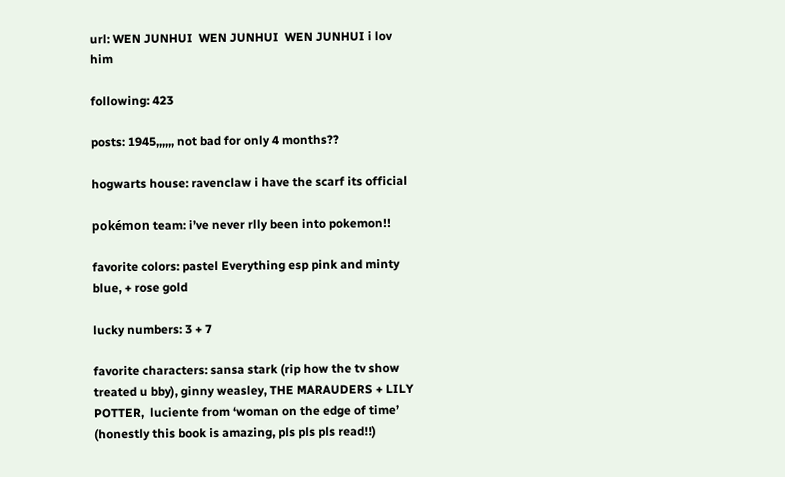url: WEN JUNHUI  WEN JUNHUI  WEN JUNHUI i lov him

following: 423

posts: 1945,,,,,, not bad for only 4 months??

hogwarts house: ravenclaw i have the scarf its official

pokémon team: i’ve never rlly been into pokemon!!

favorite colors: pastel Everything esp pink and minty blue, + rose gold

lucky numbers: 3 + 7

favorite characters: sansa stark (rip how the tv show treated u bby), ginny weasley, THE MARAUDERS + LILY POTTER,  luciente from ‘woman on the edge of time’ (honestly this book is amazing, pls pls pls read!!)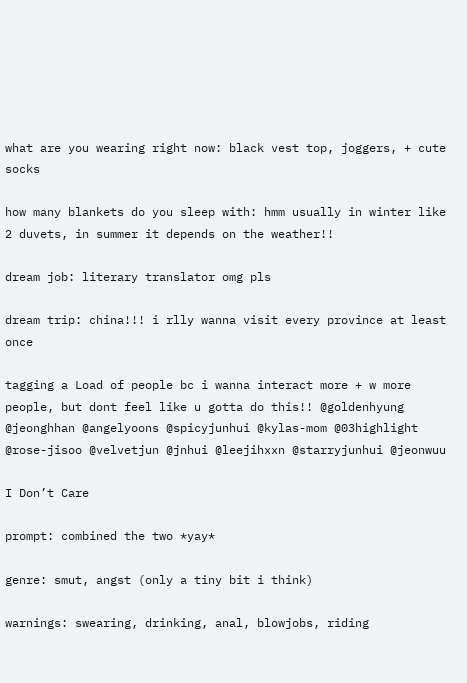what are you wearing right now: black vest top, joggers, + cute socks

how many blankets do you sleep with: hmm usually in winter like 2 duvets, in summer it depends on the weather!!

dream job: literary translator omg pls

dream trip: china!!! i rlly wanna visit every province at least once

tagging a Load of people bc i wanna interact more + w more people, but dont feel like u gotta do this!! @goldenhyung @jeonghhan @angelyoons @spicyjunhui @kylas-mom @03highlight @rose-jisoo @velvetjun @jnhui @leejihxxn @starryjunhui @jeonwuu

I Don’t Care

prompt: combined the two *yay*

genre: smut, angst (only a tiny bit i think)

warnings: swearing, drinking, anal, blowjobs, riding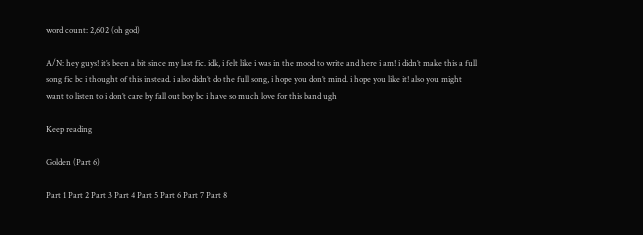word count: 2,602 (oh god)

A/N: hey guys! it’s been a bit since my last fic. idk, i felt like i was in the mood to write and here i am! i didn’t make this a full song fic bc i thought of this instead. i also didn’t do the full song, i hope you don’t mind. i hope you like it! also you might want to listen to i don’t care by fall out boy bc i have so much love for this band ugh

Keep reading

Golden (Part 6)

Part 1 Part 2 Part 3 Part 4 Part 5 Part 6 Part 7 Part 8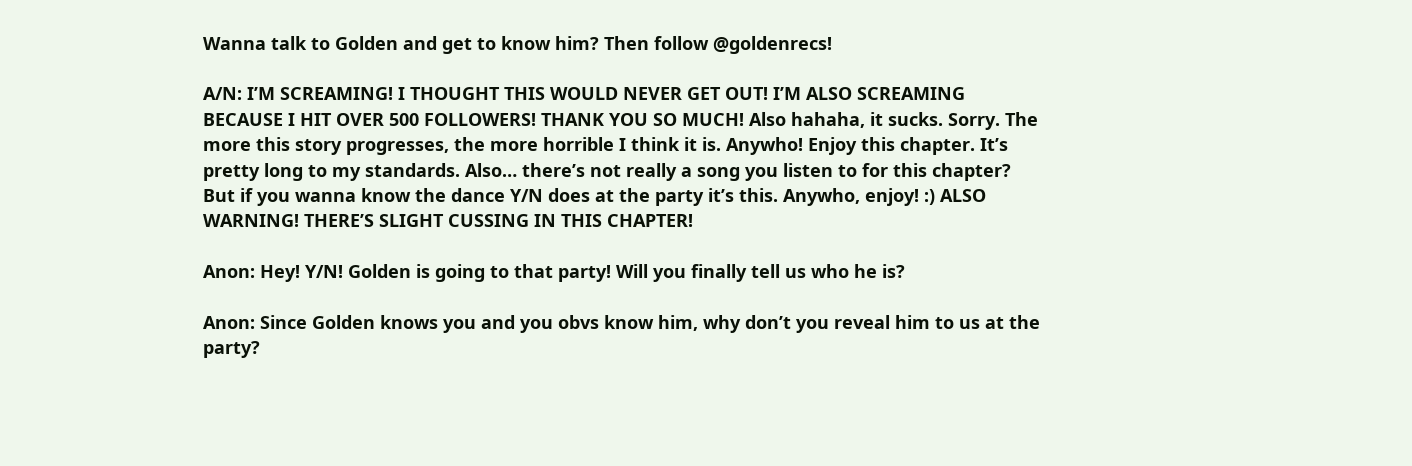Wanna talk to Golden and get to know him? Then follow @goldenrecs!

A/N: I’M SCREAMING! I THOUGHT THIS WOULD NEVER GET OUT! I’M ALSO SCREAMING BECAUSE I HIT OVER 500 FOLLOWERS! THANK YOU SO MUCH! Also hahaha, it sucks. Sorry. The more this story progresses, the more horrible I think it is. Anywho! Enjoy this chapter. It’s pretty long to my standards. Also… there’s not really a song you listen to for this chapter? But if you wanna know the dance Y/N does at the party it’s this. Anywho, enjoy! :) ALSO WARNING! THERE’S SLIGHT CUSSING IN THIS CHAPTER!

Anon: Hey! Y/N! Golden is going to that party! Will you finally tell us who he is?

Anon: Since Golden knows you and you obvs know him, why don’t you reveal him to us at the party?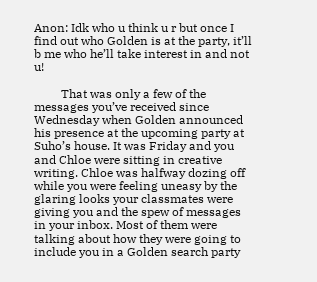Anon: Idk who u think u r but once I find out who Golden is at the party, it’ll b me who he’ll take interest in and not u!

         That was only a few of the messages you’ve received since Wednesday when Golden announced his presence at the upcoming party at Suho’s house. It was Friday and you and Chloe were sitting in creative writing. Chloe was halfway dozing off while you were feeling uneasy by the glaring looks your classmates were giving you and the spew of messages in your inbox. Most of them were talking about how they were going to include you in a Golden search party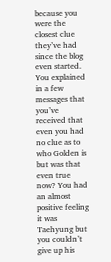because you were the closest clue they’ve had since the blog even started. You explained in a few messages that you’ve received that even you had no clue as to who Golden is but was that even true now? You had an almost positive feeling it was Taehyung but you couldn’t give up his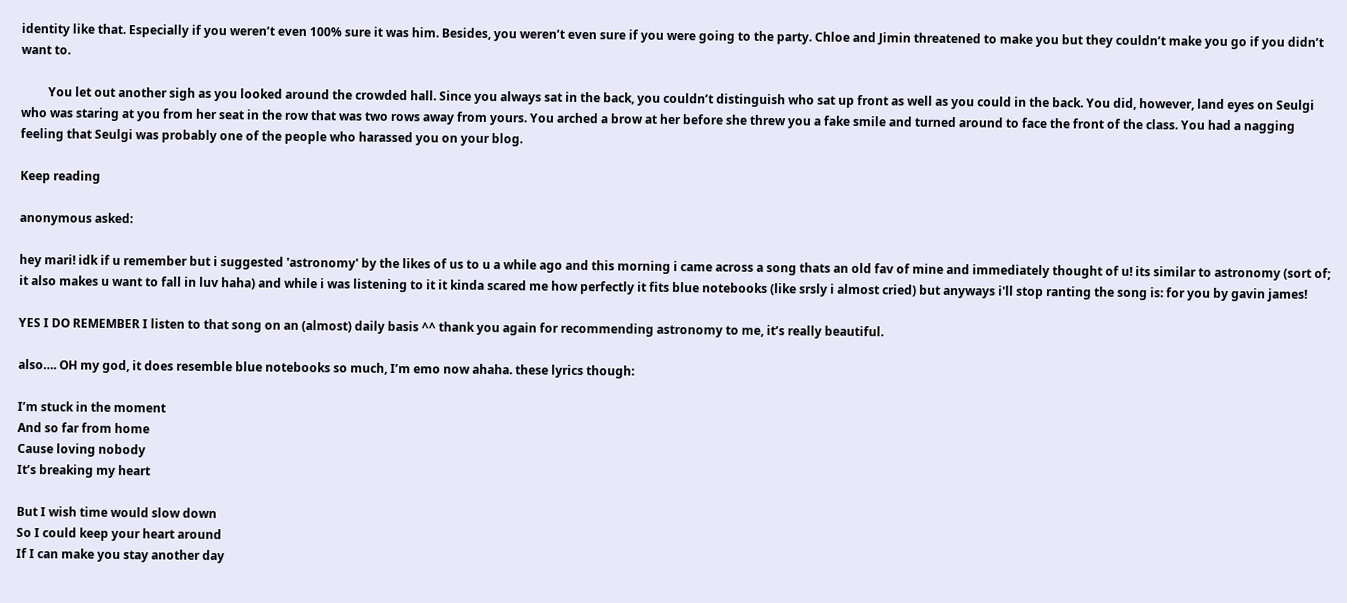identity like that. Especially if you weren’t even 100% sure it was him. Besides, you weren’t even sure if you were going to the party. Chloe and Jimin threatened to make you but they couldn’t make you go if you didn’t want to.

         You let out another sigh as you looked around the crowded hall. Since you always sat in the back, you couldn’t distinguish who sat up front as well as you could in the back. You did, however, land eyes on Seulgi who was staring at you from her seat in the row that was two rows away from yours. You arched a brow at her before she threw you a fake smile and turned around to face the front of the class. You had a nagging feeling that Seulgi was probably one of the people who harassed you on your blog.

Keep reading

anonymous asked:

hey mari! idk if u remember but i suggested 'astronomy' by the likes of us to u a while ago and this morning i came across a song thats an old fav of mine and immediately thought of u! its similar to astronomy (sort of; it also makes u want to fall in luv haha) and while i was listening to it it kinda scared me how perfectly it fits blue notebooks (like srsly i almost cried) but anyways i'll stop ranting the song is: for you by gavin james!

YES I DO REMEMBER I listen to that song on an (almost) daily basis ^^ thank you again for recommending astronomy to me, it’s really beautiful.

also…. OH my god, it does resemble blue notebooks so much, I’m emo now ahaha. these lyrics though:

I’m stuck in the moment
And so far from home
Cause loving nobody
It’s breaking my heart

But I wish time would slow down
So I could keep your heart around
If I can make you stay another day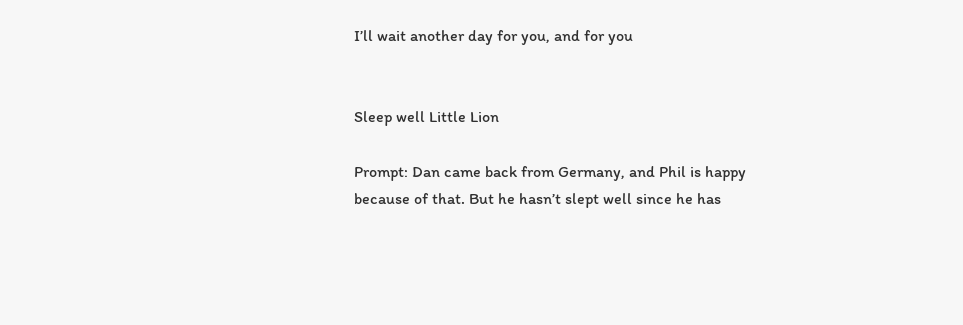I’ll wait another day for you, and for you


Sleep well Little Lion

Prompt: Dan came back from Germany, and Phil is happy because of that. But he hasn’t slept well since he has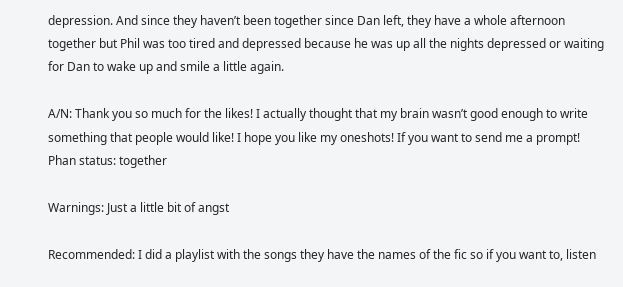depression. And since they haven’t been together since Dan left, they have a whole afternoon together but Phil was too tired and depressed because he was up all the nights depressed or waiting for Dan to wake up and smile a little again.

A/N: Thank you so much for the likes! I actually thought that my brain wasn’t good enough to write something that people would like! I hope you like my oneshots! If you want to send me a prompt!
Phan status: together

Warnings: Just a little bit of angst

Recommended: I did a playlist with the songs they have the names of the fic so if you want to, listen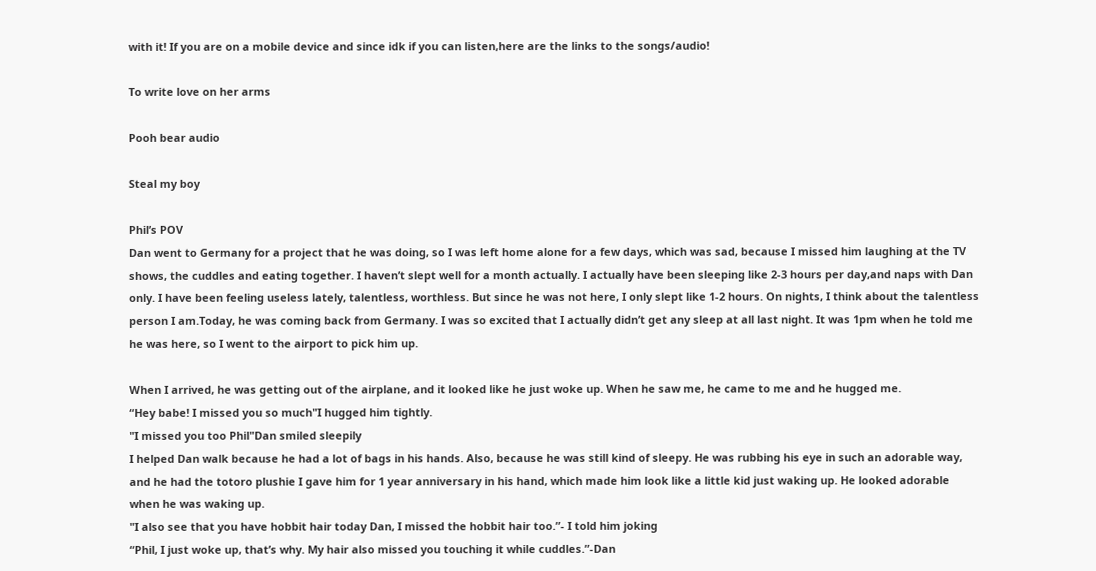with it! If you are on a mobile device and since idk if you can listen,here are the links to the songs/audio!

To write love on her arms

Pooh bear audio

Steal my boy

Phil’s POV
Dan went to Germany for a project that he was doing, so I was left home alone for a few days, which was sad, because I missed him laughing at the TV shows, the cuddles and eating together. I haven’t slept well for a month actually. I actually have been sleeping like 2-3 hours per day,and naps with Dan only. I have been feeling useless lately, talentless, worthless. But since he was not here, I only slept like 1-2 hours. On nights, I think about the talentless person I am.Today, he was coming back from Germany. I was so excited that I actually didn’t get any sleep at all last night. It was 1pm when he told me he was here, so I went to the airport to pick him up.

When I arrived, he was getting out of the airplane, and it looked like he just woke up. When he saw me, he came to me and he hugged me.
“Hey babe! I missed you so much"I hugged him tightly.
"I missed you too Phil"Dan smiled sleepily
I helped Dan walk because he had a lot of bags in his hands. Also, because he was still kind of sleepy. He was rubbing his eye in such an adorable way, and he had the totoro plushie I gave him for 1 year anniversary in his hand, which made him look like a little kid just waking up. He looked adorable when he was waking up.
"I also see that you have hobbit hair today Dan, I missed the hobbit hair too.”- I told him joking
“Phil, I just woke up, that’s why. My hair also missed you touching it while cuddles.”-Dan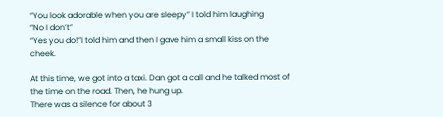“You look adorable when you are sleepy” I told him laughing
“No I don’t”
“Yes you do!”I told him and then I gave him a small kiss on the cheek.

At this time, we got into a taxi. Dan got a call and he talked most of the time on the road. Then, he hung up.
There was a silence for about 3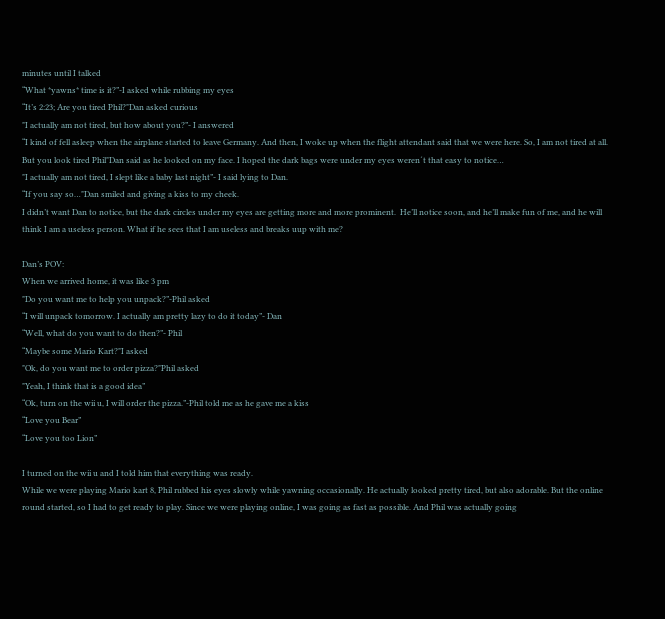minutes until I talked
“What *yawns* time is it?”-I asked while rubbing my eyes
“It’s 2:23; Are you tired Phil?"Dan asked curious
"I actually am not tired, but how about you?”- I answered
“I kind of fell asleep when the airplane started to leave Germany. And then, I woke up when the flight attendant said that we were here. So, I am not tired at all. But you look tired Phil"Dan said as he looked on my face. I hoped the dark bags were under my eyes weren´t that easy to notice…
"I actually am not tired, I slept like a baby last night”- I said lying to Dan.
“If you say so…"Dan smiled and giving a kiss to my cheek.
I didn’t want Dan to notice, but the dark circles under my eyes are getting more and more prominent.  He’ll notice soon, and he’ll make fun of me, and he will think I am a useless person. What if he sees that I am useless and breaks uup with me?

Dan’s POV:
When we arrived home, it was like 3 pm
"Do you want me to help you unpack?”-Phil asked
“I will unpack tomorrow. I actually am pretty lazy to do it today”- Dan
“Well, what do you want to do then?”- Phil
“Maybe some Mario Kart?"I asked
"Ok, do you want me to order pizza?"Phil asked
"Yeah, I think that is a good idea”
“Ok, turn on the wii u, I will order the pizza.”-Phil told me as he gave me a kiss
“Love you Bear”
“Love you too Lion”

I turned on the wii u and I told him that everything was ready.
While we were playing Mario kart 8, Phil rubbed his eyes slowly while yawning occasionally. He actually looked pretty tired, but also adorable. But the online round started, so I had to get ready to play. Since we were playing online, I was going as fast as possible. And Phil was actually going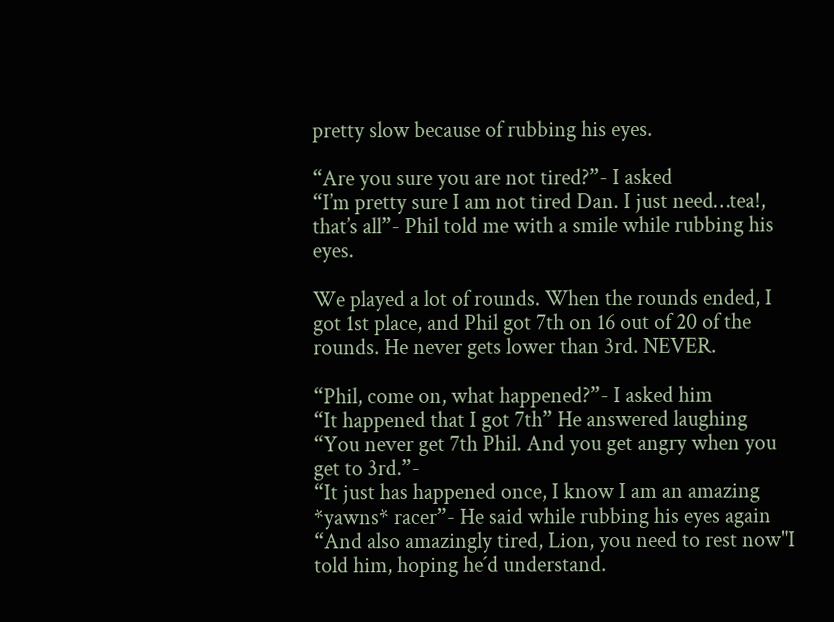pretty slow because of rubbing his eyes.

“Are you sure you are not tired?”- I asked
“I’m pretty sure I am not tired Dan. I just need…tea!, that’s all”- Phil told me with a smile while rubbing his eyes.

We played a lot of rounds. When the rounds ended, I got 1st place, and Phil got 7th on 16 out of 20 of the rounds. He never gets lower than 3rd. NEVER.

“Phil, come on, what happened?”- I asked him
“It happened that I got 7th” He answered laughing
“You never get 7th Phil. And you get angry when you get to 3rd.”-
“It just has happened once, I know I am an amazing *yawns* racer”- He said while rubbing his eyes again
“And also amazingly tired, Lion, you need to rest now"I told him, hoping he´d understand.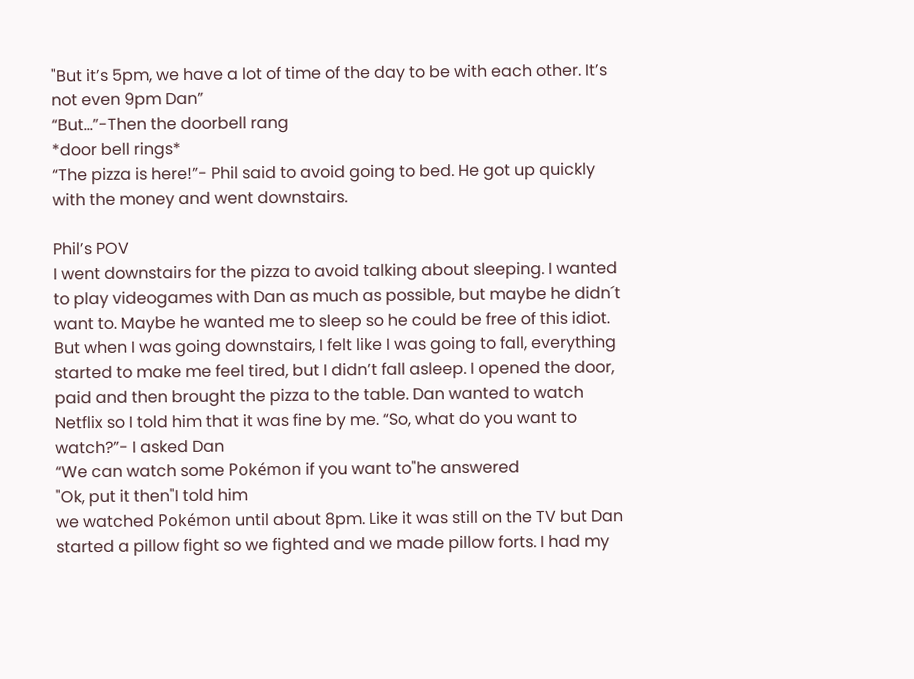"But it’s 5pm, we have a lot of time of the day to be with each other. It’s not even 9pm Dan”
“But…”-Then the doorbell rang
*door bell rings*
“The pizza is here!”- Phil said to avoid going to bed. He got up quickly with the money and went downstairs.

Phil’s POV
I went downstairs for the pizza to avoid talking about sleeping. I wanted to play videogames with Dan as much as possible, but maybe he didn´t want to. Maybe he wanted me to sleep so he could be free of this idiot. But when I was going downstairs, I felt like I was going to fall, everything started to make me feel tired, but I didn’t fall asleep. I opened the door, paid and then brought the pizza to the table. Dan wanted to watch Netflix so I told him that it was fine by me. “So, what do you want to watch?”- I asked Dan
“We can watch some Pokémon if you want to"he answered
"Ok, put it then"I told him
we watched Pokémon until about 8pm. Like it was still on the TV but Dan started a pillow fight so we fighted and we made pillow forts. I had my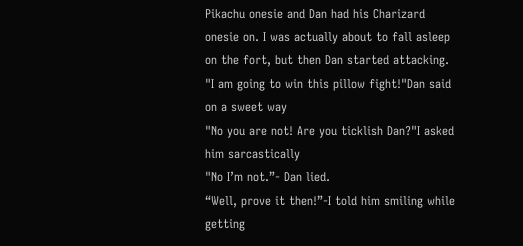Pikachu onesie and Dan had his Charizard onesie on. I was actually about to fall asleep on the fort, but then Dan started attacking.
"I am going to win this pillow fight!"Dan said on a sweet way
"No you are not! Are you ticklish Dan?"I asked him sarcastically
"No I’m not.”- Dan lied.
“Well, prove it then!”-I told him smiling while getting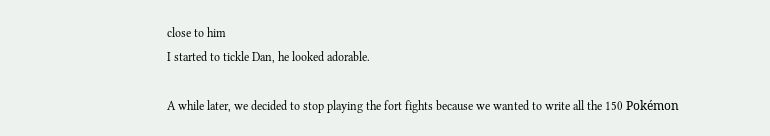close to him
I started to tickle Dan, he looked adorable.

A while later, we decided to stop playing the fort fights because we wanted to write all the 150 Pokémon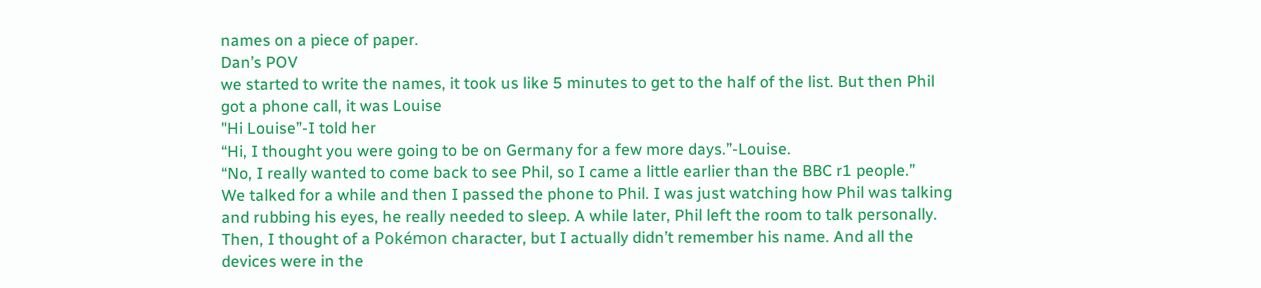names on a piece of paper.
Dan’s POV
we started to write the names, it took us like 5 minutes to get to the half of the list. But then Phil got a phone call, it was Louise
"Hi Louise”-I told her
“Hi, I thought you were going to be on Germany for a few more days.”-Louise.
“No, I really wanted to come back to see Phil, so I came a little earlier than the BBC r1 people.”
We talked for a while and then I passed the phone to Phil. I was just watching how Phil was talking and rubbing his eyes, he really needed to sleep. A while later, Phil left the room to talk personally. Then, I thought of a Pokémon character, but I actually didn’t remember his name. And all the devices were in the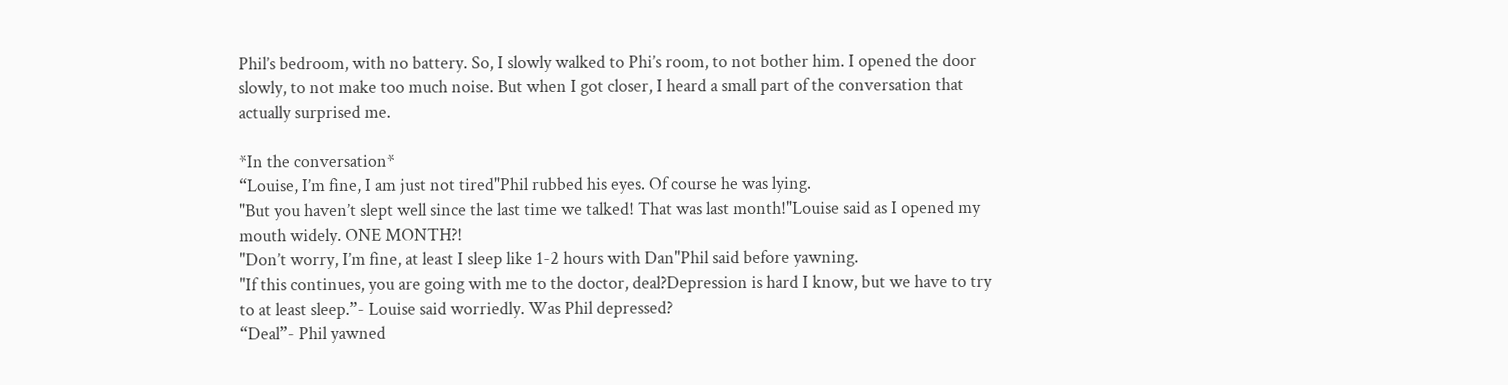Phil’s bedroom, with no battery. So, I slowly walked to Phi’s room, to not bother him. I opened the door slowly, to not make too much noise. But when I got closer, I heard a small part of the conversation that actually surprised me.

*In the conversation*
“Louise, I’m fine, I am just not tired"Phil rubbed his eyes. Of course he was lying.
"But you haven’t slept well since the last time we talked! That was last month!"Louise said as I opened my mouth widely. ONE MONTH?!
"Don’t worry, I’m fine, at least I sleep like 1-2 hours with Dan"Phil said before yawning.
"If this continues, you are going with me to the doctor, deal?Depression is hard I know, but we have to try to at least sleep.”- Louise said worriedly. Was Phil depressed?
“Deal”- Phil yawned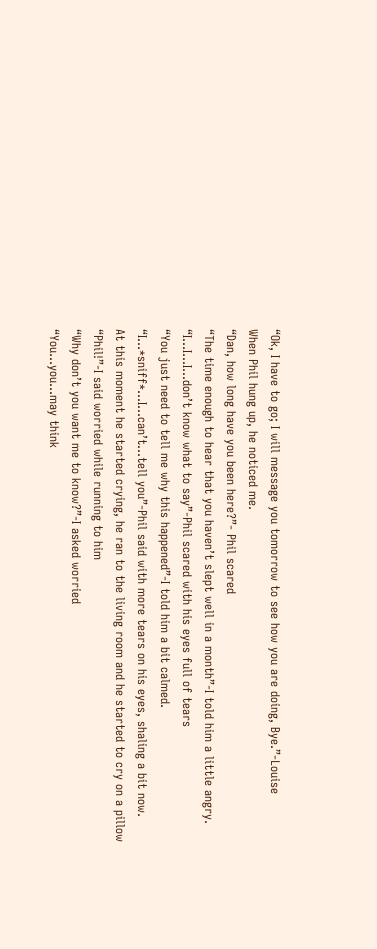“Ok, I have to go; I will message you tomorrow to see how you are doing, Bye.”-Louise
When Phil hung up, he noticed me.
“Dan, how long have you been here?”- Phil scared
“The time enough to hear that you haven’t slept well in a month”-I told him a little angry.
“I…I…I…don’t know what to say”-Phil scared with his eyes full of tears
“You just need to tell me why this happened”-I told him a bit calmed.
“I…*sniff*…I…can’t…tell you”-Phil said with more tears on his eyes, shaling a bit now.
At this moment he started crying, he ran to the living room and he started to cry on a pillow
“Phil!”-I said worried while running to him
“Why don’t you want me to know?”-I asked worried
“You…you…may think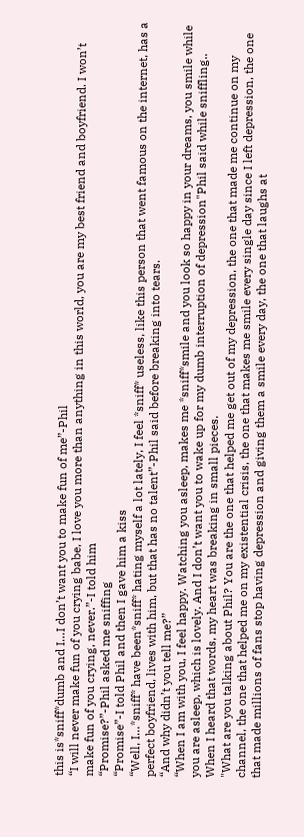this is*sniff*dumb and I…I don’t want you to make fun of me”-Phil
“I will never make fun of you crying babe, I love you more than anything in this world, you are my best friend and boyfriend. I won’t make fun of you crying, never.”-I told him
“Promise?”-Phil asked me sniffing
“Promise”-I told Phil and then I gave him a kiss
“Well, I…*sniff* have been*sniff* hating myself a lot lately, I feel *sniff* useless, like this person that went famous on the internet, has a perfect boyfriend, lives with him, but that has no talent”-Phil said before breaking into tears.
“And why didn’t you tell me?”
“When I am with you, I feel happy. Watching you asleep, makes me *sniff*smile and you look so happy in your dreams, you smile while you are asleep, which is lovely. And I don’t want you to wake up for my dumb interruption of depression"Phil said while sniffling..
When I heard that words, my heart was breaking in small pieces.
"What are you talking about Phil? You are the one that helped me get out of my depression, the one that made me continue on my channel, the one that helped me on my existential crisis, the one that makes me smile every single day since I left depression, the one that made millions of fans stop having depression and giving them a smile every day, the one that laughs at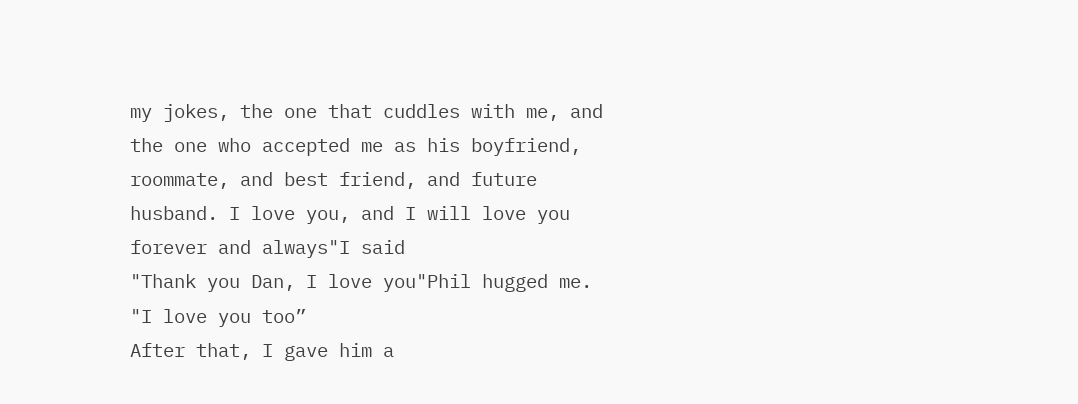my jokes, the one that cuddles with me, and the one who accepted me as his boyfriend, roommate, and best friend, and future husband. I love you, and I will love you forever and always"I said
"Thank you Dan, I love you"Phil hugged me.
"I love you too”
After that, I gave him a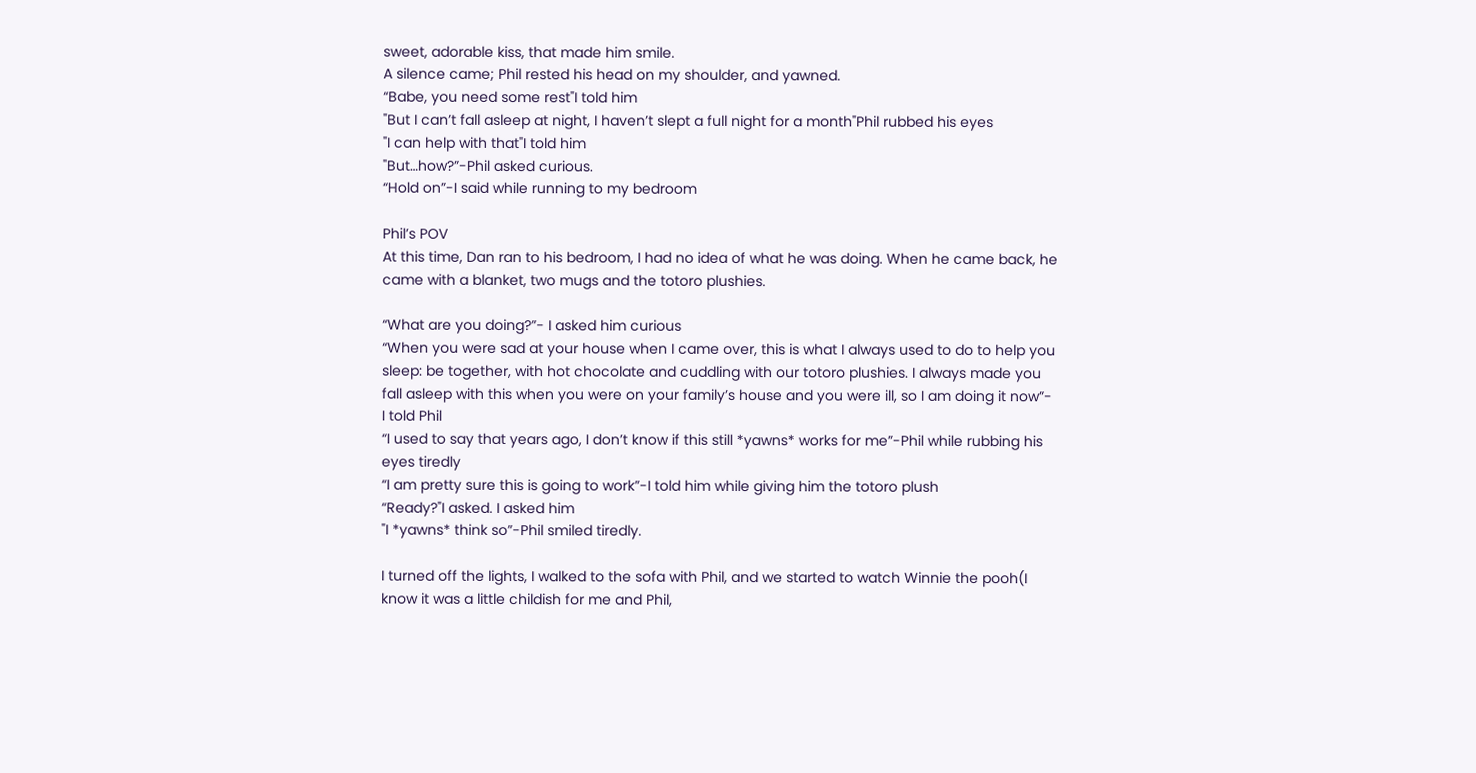sweet, adorable kiss, that made him smile.
A silence came; Phil rested his head on my shoulder, and yawned.
“Babe, you need some rest"I told him
"But I can’t fall asleep at night, I haven’t slept a full night for a month"Phil rubbed his eyes
"I can help with that"I told him
"But…how?”-Phil asked curious.
“Hold on”-I said while running to my bedroom

Phil’s POV
At this time, Dan ran to his bedroom, I had no idea of what he was doing. When he came back, he came with a blanket, two mugs and the totoro plushies.

“What are you doing?”- I asked him curious
“When you were sad at your house when I came over, this is what I always used to do to help you sleep: be together, with hot chocolate and cuddling with our totoro plushies. I always made you fall asleep with this when you were on your family’s house and you were ill, so I am doing it now”- I told Phil
“I used to say that years ago, I don’t know if this still *yawns* works for me”-Phil while rubbing his eyes tiredly
“I am pretty sure this is going to work”-I told him while giving him the totoro plush
“Ready?"I asked. I asked him
"I *yawns* think so”-Phil smiled tiredly.

I turned off the lights, I walked to the sofa with Phil, and we started to watch Winnie the pooh(I know it was a little childish for me and Phil,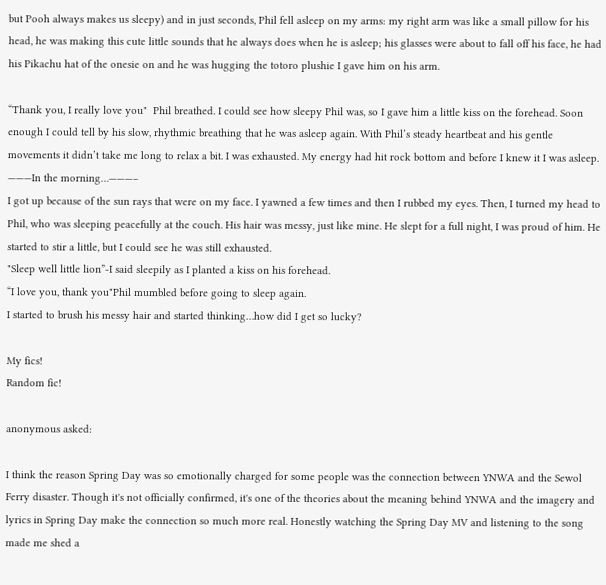but Pooh always makes us sleepy) and in just seconds, Phil fell asleep on my arms: my right arm was like a small pillow for his head, he was making this cute little sounds that he always does when he is asleep; his glasses were about to fall off his face, he had his Pikachu hat of the onesie on and he was hugging the totoro plushie I gave him on his arm.

“Thank you, I really love you"  Phil breathed. I could see how sleepy Phil was, so I gave him a little kiss on the forehead. Soon enough I could tell by his slow, rhythmic breathing that he was asleep again. With Phil’s steady heartbeat and his gentle movements it didn’t take me long to relax a bit. I was exhausted. My energy had hit rock bottom and before I knew it I was asleep.
———In the morning…———–
I got up because of the sun rays that were on my face. I yawned a few times and then I rubbed my eyes. Then, I turned my head to Phil, who was sleeping peacefully at the couch. His hair was messy, just like mine. He slept for a full night, I was proud of him. He started to stir a little, but I could see he was still exhausted.
"Sleep well little lion”-I said sleepily as I planted a kiss on his forehead.
“I love you, thank you"Phil mumbled before going to sleep again.
I started to brush his messy hair and started thinking…how did I get so lucky?

My fics!
Random fic!

anonymous asked:

I think the reason Spring Day was so emotionally charged for some people was the connection between YNWA and the Sewol Ferry disaster. Though it's not officially confirmed, it's one of the theories about the meaning behind YNWA and the imagery and lyrics in Spring Day make the connection so much more real. Honestly watching the Spring Day MV and listening to the song made me shed a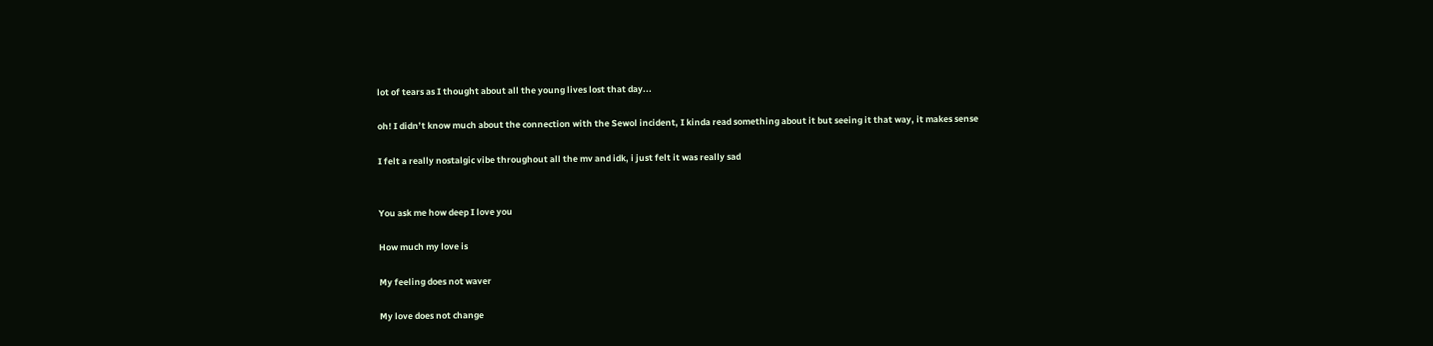lot of tears as I thought about all the young lives lost that day...

oh! I didn’t know much about the connection with the Sewol incident, I kinda read something about it but seeing it that way, it makes sense

I felt a really nostalgic vibe throughout all the mv and idk, i just felt it was really sad


You ask me how deep I love you

How much my love is

My feeling does not waver

My love does not change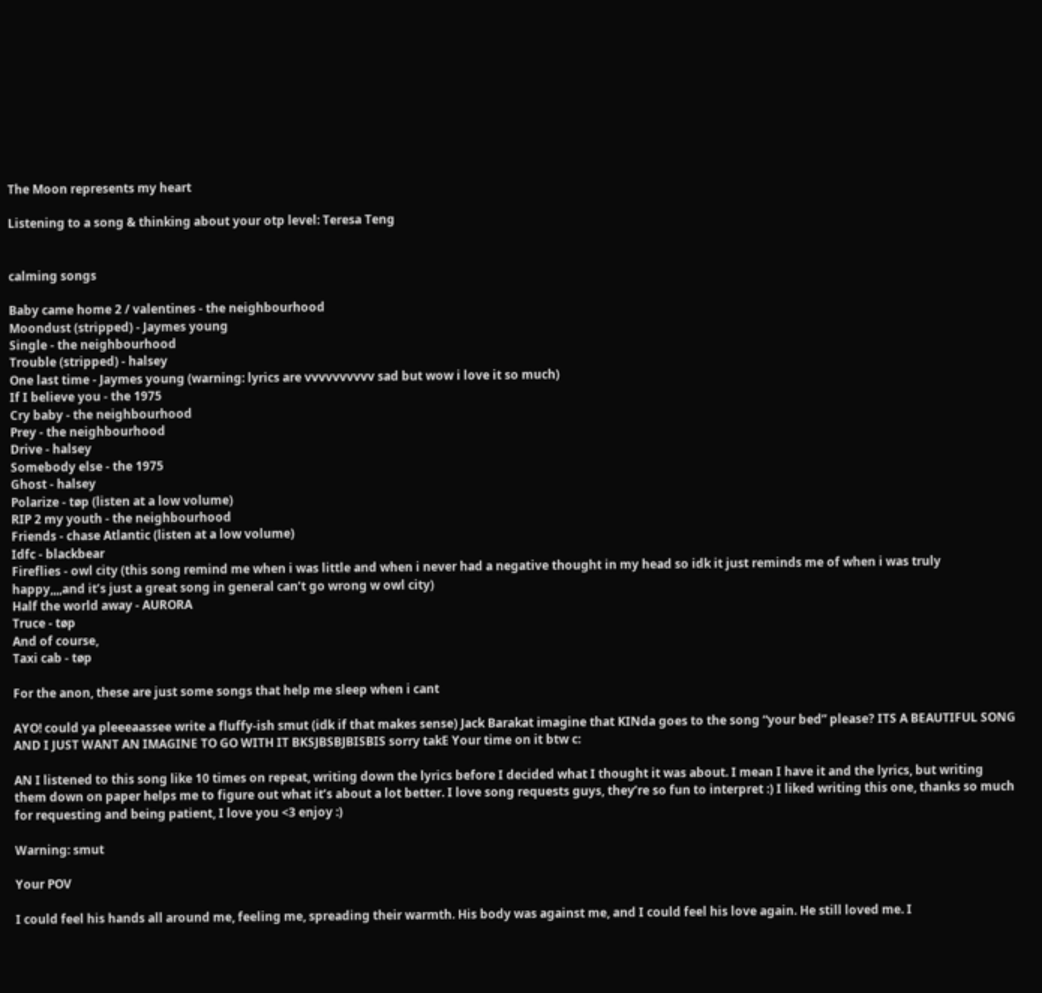The Moon represents my heart

Listening to a song & thinking about your otp level: Teresa Teng


calming songs

Baby came home 2 / valentines - the neighbourhood
Moondust (stripped) - Jaymes young
Single - the neighbourhood
Trouble (stripped) - halsey
One last time - Jaymes young (warning: lyrics are vvvvvvvvvv sad but wow i love it so much)
If I believe you - the 1975
Cry baby - the neighbourhood
Prey - the neighbourhood
Drive - halsey
Somebody else - the 1975
Ghost - halsey
Polarize - tøp (listen at a low volume)
RIP 2 my youth - the neighbourhood
Friends - chase Atlantic (listen at a low volume)
Idfc - blackbear
Fireflies - owl city (this song remind me when i was little and when i never had a negative thought in my head so idk it just reminds me of when i was truly happy,,,,and it’s just a great song in general can’t go wrong w owl city)
Half the world away - AURORA
Truce - tøp
And of course,
Taxi cab - tøp

For the anon, these are just some songs that help me sleep when i cant

AYO! could ya pleeeaassee write a fluffy-ish smut (idk if that makes sense) Jack Barakat imagine that KINda goes to the song “your bed” please? ITS A BEAUTIFUL SONG AND I JUST WANT AN IMAGINE TO GO WITH IT BKSJBSBJBISBIS sorry takE Your time on it btw c:

AN I listened to this song like 10 times on repeat, writing down the lyrics before I decided what I thought it was about. I mean I have it and the lyrics, but writing them down on paper helps me to figure out what it’s about a lot better. I love song requests guys, they’re so fun to interpret :) I liked writing this one, thanks so much for requesting and being patient, I love you <3 enjoy :)

Warning: smut

Your POV

I could feel his hands all around me, feeling me, spreading their warmth. His body was against me, and I could feel his love again. He still loved me. I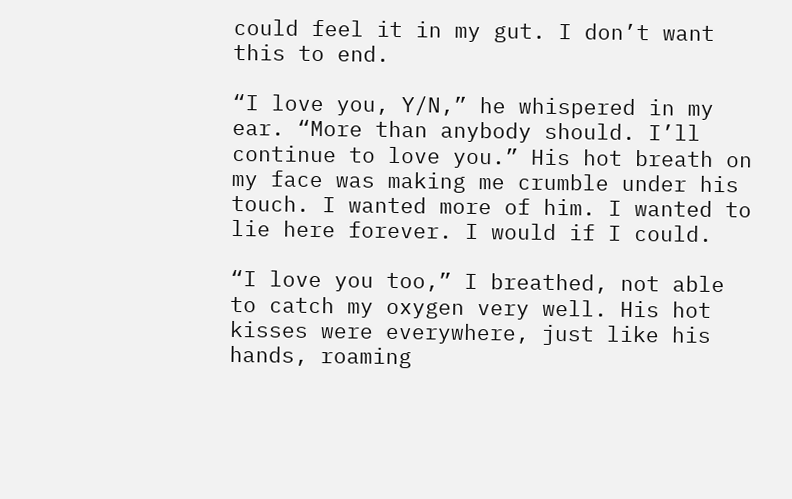could feel it in my gut. I don’t want this to end.

“I love you, Y/N,” he whispered in my ear. “More than anybody should. I’ll continue to love you.” His hot breath on my face was making me crumble under his touch. I wanted more of him. I wanted to lie here forever. I would if I could.

“I love you too,” I breathed, not able to catch my oxygen very well. His hot kisses were everywhere, just like his hands, roaming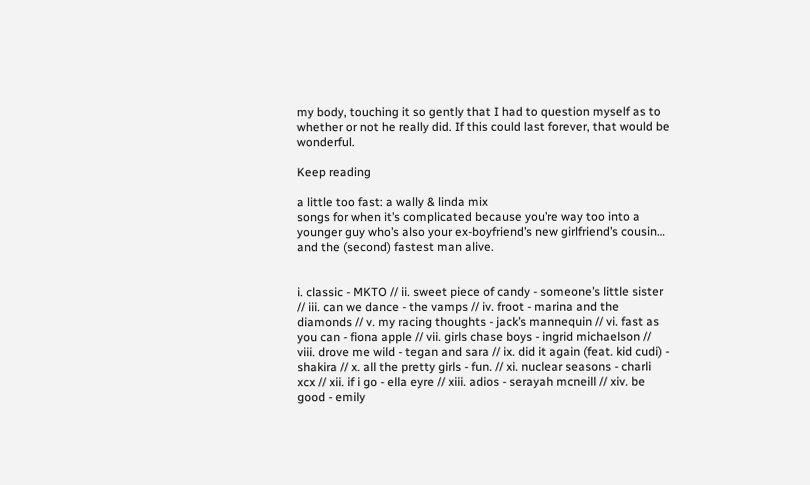my body, touching it so gently that I had to question myself as to whether or not he really did. If this could last forever, that would be wonderful.

Keep reading

a little too fast: a wally & linda mix
songs for when it’s complicated because you’re way too into a younger guy who’s also your ex-boyfriend’s new girlfriend’s cousin… and the (second) fastest man alive.


i. classic - MKTO // ii. sweet piece of candy - someone’s little sister // iii. can we dance - the vamps // iv. froot - marina and the diamonds // v. my racing thoughts - jack’s mannequin // vi. fast as you can - fiona apple // vii. girls chase boys - ingrid michaelson // viii. drove me wild - tegan and sara // ix. did it again (feat. kid cudi) - shakira // x. all the pretty girls - fun. // xi. nuclear seasons - charli xcx // xii. if i go - ella eyre // xiii. adios - serayah mcneill // xiv. be good - emily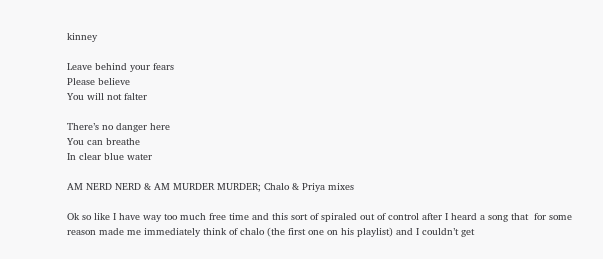kinney

Leave behind your fears
Please believe
You will not falter

There’s no danger here
You can breathe
In clear blue water

AM NERD NERD & AM MURDER MURDER; Chalo & Priya mixes

Ok so like I have way too much free time and this sort of spiraled out of control after I heard a song that  for some reason made me immediately think of chalo (the first one on his playlist) and I couldn’t get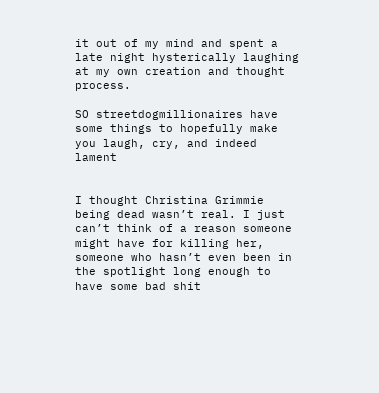it out of my mind and spent a late night hysterically laughing at my own creation and thought process.

SO streetdogmillionaires have some things to hopefully make you laugh, cry, and indeed lament


I thought Christina Grimmie being dead wasn’t real. I just can’t think of a reason someone might have for killing her, someone who hasn’t even been in the spotlight long enough to have some bad shit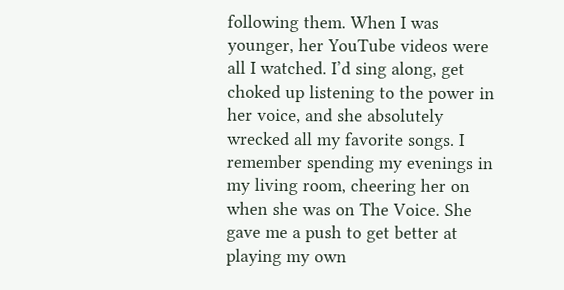following them. When I was younger, her YouTube videos were all I watched. I’d sing along, get choked up listening to the power in her voice, and she absolutely wrecked all my favorite songs. I remember spending my evenings in my living room, cheering her on when she was on The Voice. She gave me a push to get better at playing my own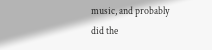music, and probably did the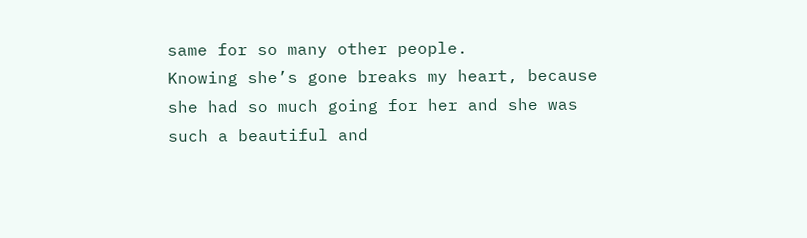same for so many other people.
Knowing she’s gone breaks my heart, because she had so much going for her and she was such a beautiful and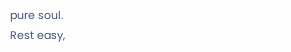pure soul.
Rest easy,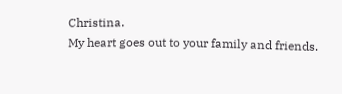Christina.
My heart goes out to your family and friends.